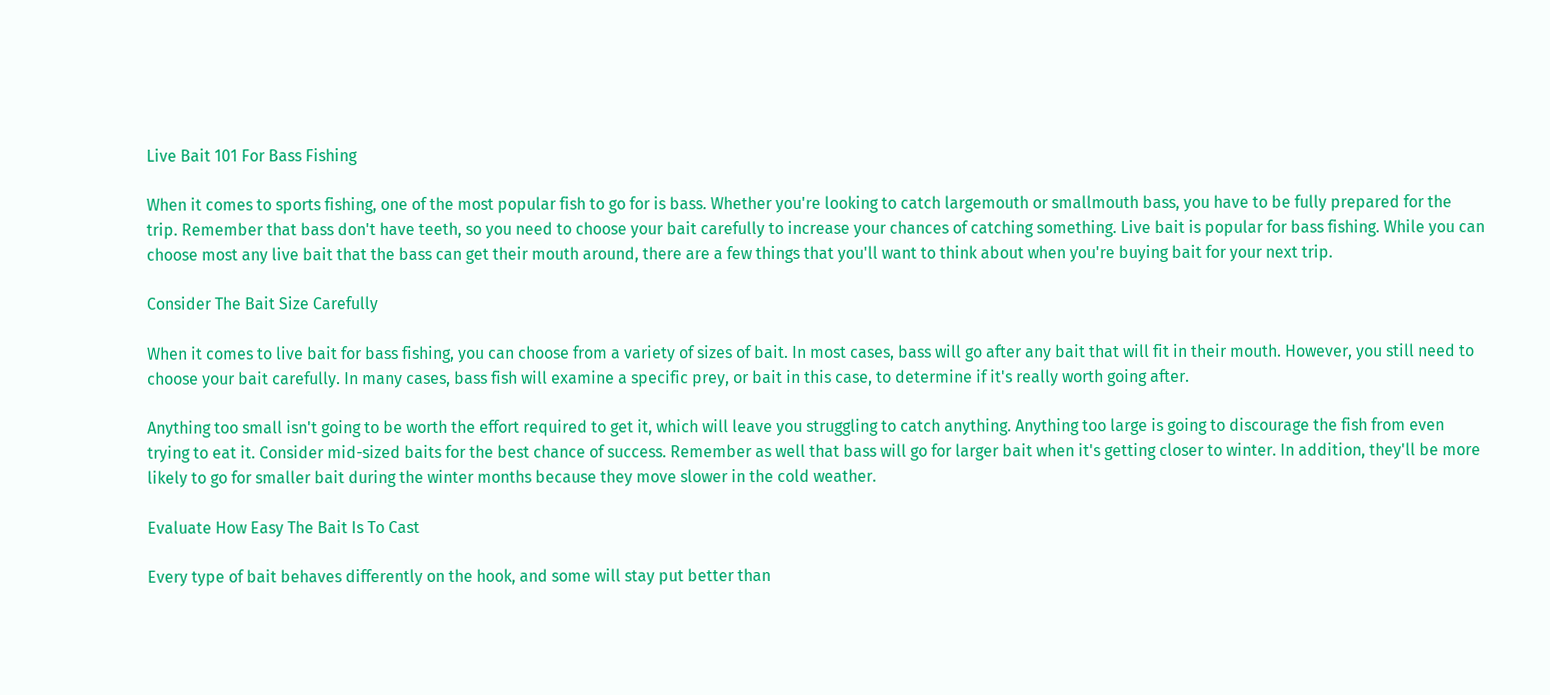Live Bait 101 For Bass Fishing

When it comes to sports fishing, one of the most popular fish to go for is bass. Whether you're looking to catch largemouth or smallmouth bass, you have to be fully prepared for the trip. Remember that bass don't have teeth, so you need to choose your bait carefully to increase your chances of catching something. Live bait is popular for bass fishing. While you can choose most any live bait that the bass can get their mouth around, there are a few things that you'll want to think about when you're buying bait for your next trip.

Consider The Bait Size Carefully

When it comes to live bait for bass fishing, you can choose from a variety of sizes of bait. In most cases, bass will go after any bait that will fit in their mouth. However, you still need to choose your bait carefully. In many cases, bass fish will examine a specific prey, or bait in this case, to determine if it's really worth going after.

Anything too small isn't going to be worth the effort required to get it, which will leave you struggling to catch anything. Anything too large is going to discourage the fish from even trying to eat it. Consider mid-sized baits for the best chance of success. Remember as well that bass will go for larger bait when it's getting closer to winter. In addition, they'll be more likely to go for smaller bait during the winter months because they move slower in the cold weather.

Evaluate How Easy The Bait Is To Cast

Every type of bait behaves differently on the hook, and some will stay put better than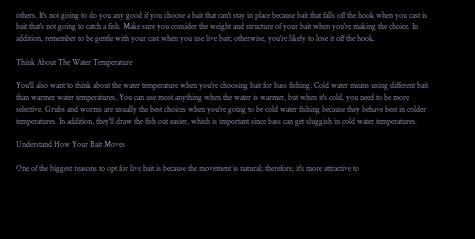others. It's not going to do you any good if you choose a bait that can't stay in place because bait that falls off the hook when you cast is bait that's not going to catch a fish. Make sure you consider the weight and structure of your bait when you're making the choice. In addition, remember to be gentle with your cast when you use live bait; otherwise, you're likely to lose it off the hook.

Think About The Water Temperature

You'll also want to think about the water temperature when you're choosing bait for bass fishing. Cold water means using different bait than warmer water temperatures. You can use most anything when the water is warmer, but when it's cold, you need to be more selective. Grubs and worms are usually the best choices when you're going to be cold water fishing because they behave best in colder temperatures. In addition, they'll draw the fish out easier, which is important since bass can get sluggish in cold water temperatures.

Understand How Your Bait Moves

One of the biggest reasons to opt for live bait is because the movement is natural; therefore, it's more attractive to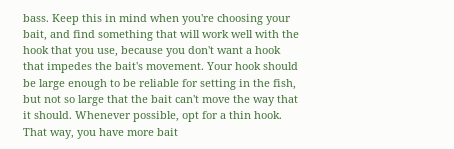bass. Keep this in mind when you're choosing your bait, and find something that will work well with the hook that you use, because you don't want a hook that impedes the bait's movement. Your hook should be large enough to be reliable for setting in the fish, but not so large that the bait can't move the way that it should. Whenever possible, opt for a thin hook. That way, you have more bait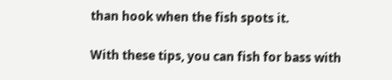than hook when the fish spots it.

With these tips, you can fish for bass with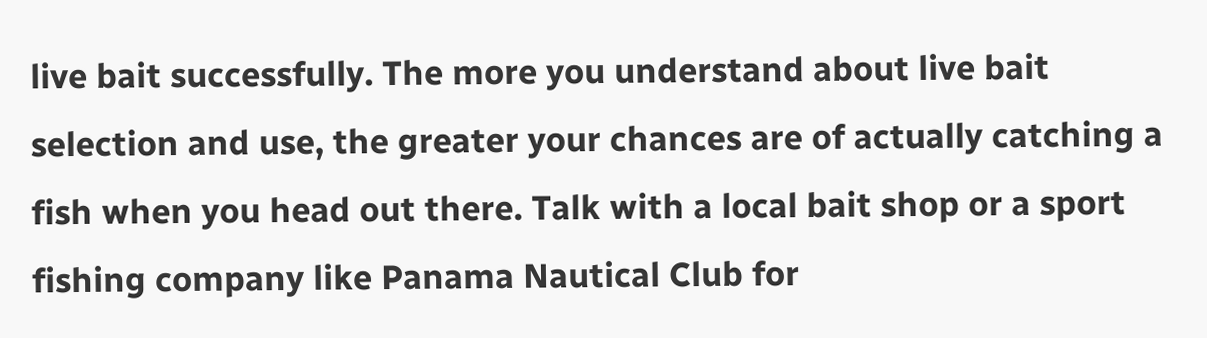live bait successfully. The more you understand about live bait selection and use, the greater your chances are of actually catching a fish when you head out there. Talk with a local bait shop or a sport fishing company like Panama Nautical Club for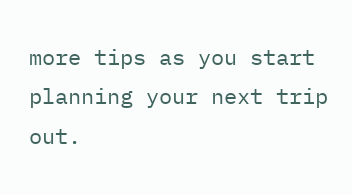more tips as you start planning your next trip out.